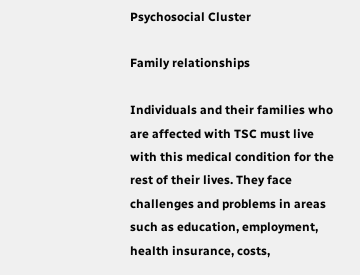Psychosocial Cluster

Family relationships

Individuals and their families who are affected with TSC must live with this medical condition for the rest of their lives. They face challenges and problems in areas such as education, employment, health insurance, costs,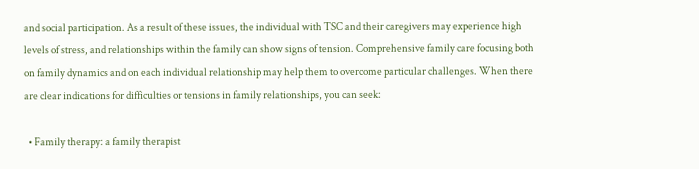and social participation. As a result of these issues, the individual with TSC and their caregivers may experience high levels of stress, and relationships within the family can show signs of tension. Comprehensive family care focusing both on family dynamics and on each individual relationship may help them to overcome particular challenges. When there are clear indications for difficulties or tensions in family relationships, you can seek:

  • Family therapy: a family therapist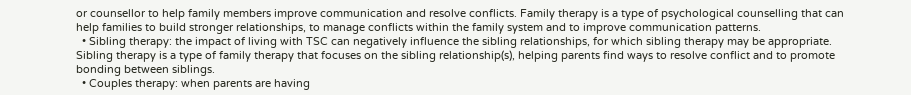or counsellor to help family members improve communication and resolve conflicts. Family therapy is a type of psychological counselling that can help families to build stronger relationships, to manage conflicts within the family system and to improve communication patterns.
  • Sibling therapy: the impact of living with TSC can negatively influence the sibling relationships, for which sibling therapy may be appropriate. Sibling therapy is a type of family therapy that focuses on the sibling relationship(s), helping parents find ways to resolve conflict and to promote bonding between siblings.
  • Couples therapy: when parents are having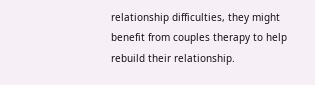relationship difficulties, they might benefit from couples therapy to help rebuild their relationship.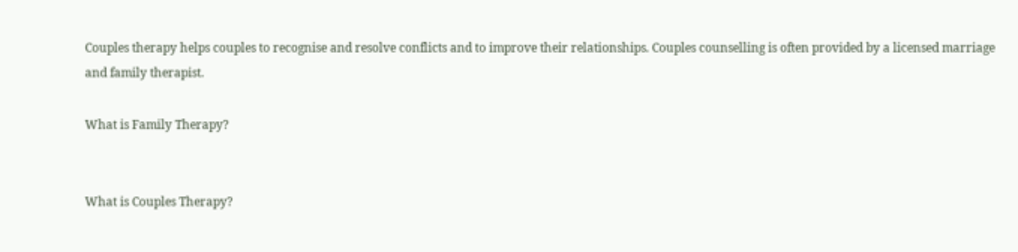Couples therapy helps couples to recognise and resolve conflicts and to improve their relationships. Couples counselling is often provided by a licensed marriage and family therapist.

What is Family Therapy?


What is Couples Therapy?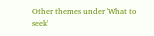Other themes under 'What to seek'